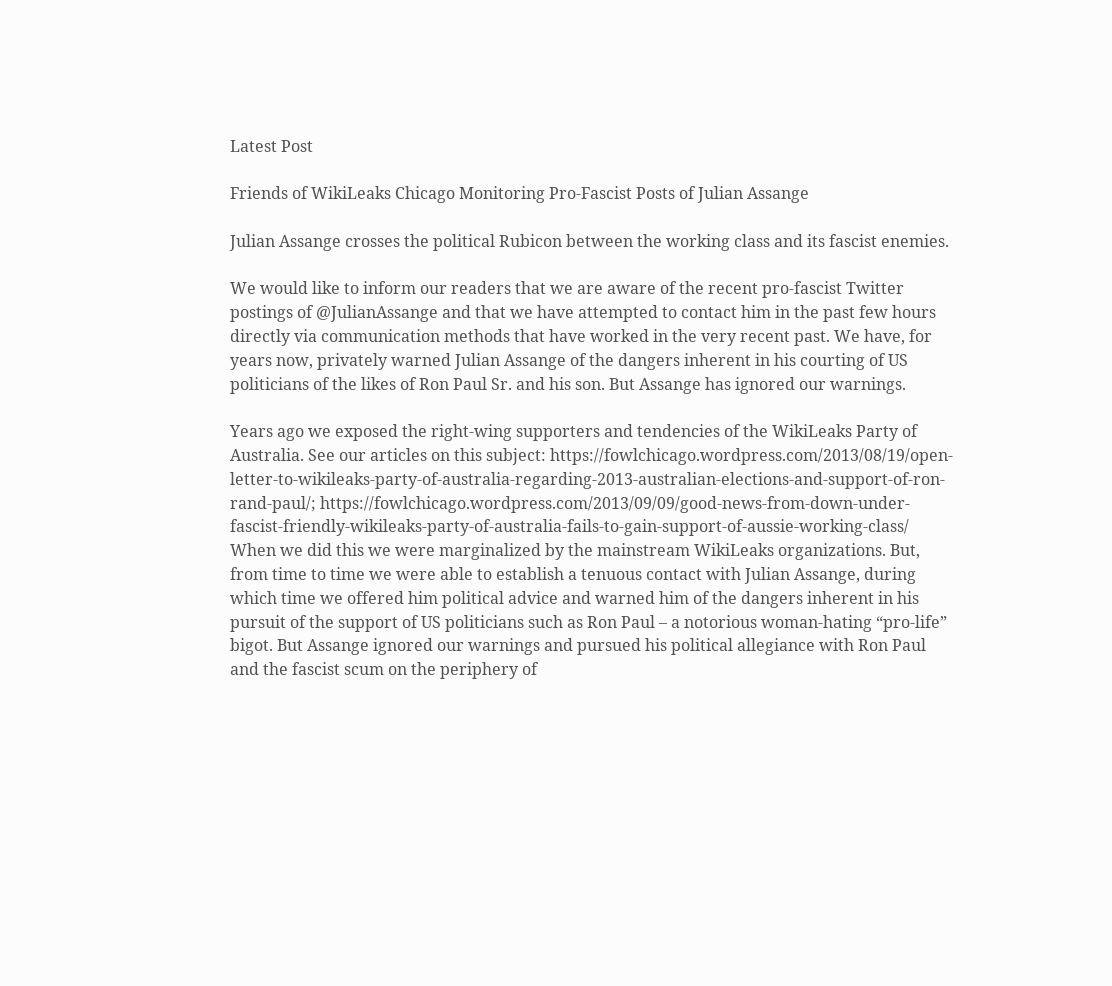Latest Post

Friends of WikiLeaks Chicago Monitoring Pro-Fascist Posts of Julian Assange

Julian Assange crosses the political Rubicon between the working class and its fascist enemies.

We would like to inform our readers that we are aware of the recent pro-fascist Twitter postings of @JulianAssange and that we have attempted to contact him in the past few hours directly via communication methods that have worked in the very recent past. We have, for years now, privately warned Julian Assange of the dangers inherent in his courting of US politicians of the likes of Ron Paul Sr. and his son. But Assange has ignored our warnings.

Years ago we exposed the right-wing supporters and tendencies of the WikiLeaks Party of Australia. See our articles on this subject: https://fowlchicago.wordpress.com/2013/08/19/open-letter-to-wikileaks-party-of-australia-regarding-2013-australian-elections-and-support-of-ron-rand-paul/; https://fowlchicago.wordpress.com/2013/09/09/good-news-from-down-under-fascist-friendly-wikileaks-party-of-australia-fails-to-gain-support-of-aussie-working-class/
When we did this we were marginalized by the mainstream WikiLeaks organizations. But, from time to time we were able to establish a tenuous contact with Julian Assange, during which time we offered him political advice and warned him of the dangers inherent in his pursuit of the support of US politicians such as Ron Paul – a notorious woman-hating “pro-life” bigot. But Assange ignored our warnings and pursued his political allegiance with Ron Paul and the fascist scum on the periphery of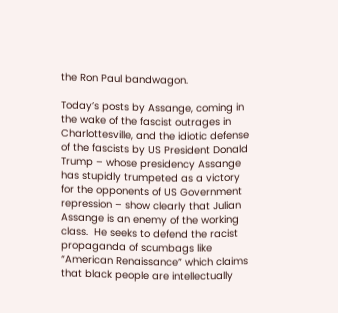the Ron Paul bandwagon.

Today’s posts by Assange, coming in the wake of the fascist outrages in Charlottesville, and the idiotic defense of the fascists by US President Donald Trump – whose presidency Assange has stupidly trumpeted as a victory for the opponents of US Government repression – show clearly that Julian Assange is an enemy of the working class.  He seeks to defend the racist propaganda of scumbags like “American Renaissance” which claims that black people are intellectually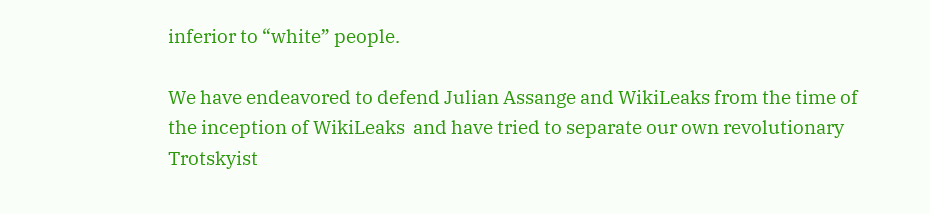inferior to “white” people.

We have endeavored to defend Julian Assange and WikiLeaks from the time of the inception of WikiLeaks  and have tried to separate our own revolutionary Trotskyist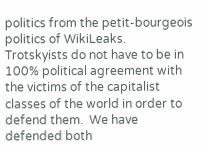politics from the petit-bourgeois politics of WikiLeaks.  Trotskyists do not have to be in 100% political agreement with the victims of the capitalist classes of the world in order to defend them.  We have defended both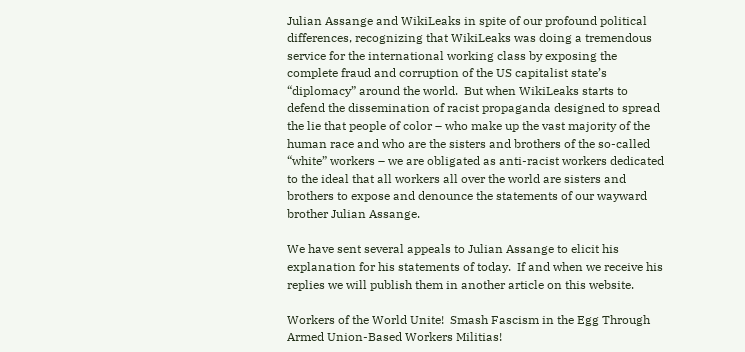Julian Assange and WikiLeaks in spite of our profound political differences, recognizing that WikiLeaks was doing a tremendous service for the international working class by exposing the complete fraud and corruption of the US capitalist state’s “diplomacy” around the world.  But when WikiLeaks starts to defend the dissemination of racist propaganda designed to spread the lie that people of color – who make up the vast majority of the human race and who are the sisters and brothers of the so-called “white” workers – we are obligated as anti-racist workers dedicated to the ideal that all workers all over the world are sisters and brothers to expose and denounce the statements of our wayward brother Julian Assange.

We have sent several appeals to Julian Assange to elicit his explanation for his statements of today.  If and when we receive his replies we will publish them in another article on this website.

Workers of the World Unite!  Smash Fascism in the Egg Through Armed Union-Based Workers Militias!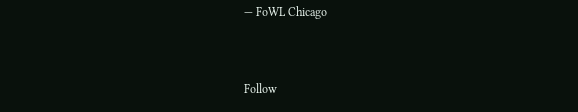— FoWL Chicago


Follow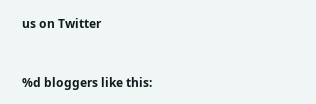us on Twitter


%d bloggers like this: